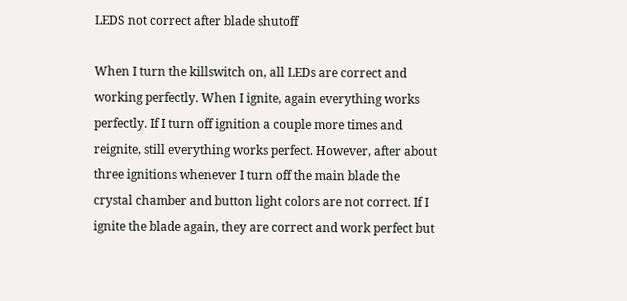LEDS not correct after blade shutoff

When I turn the killswitch on, all LEDs are correct and working perfectly. When I ignite, again everything works perfectly. If I turn off ignition a couple more times and reignite, still everything works perfect. However, after about three ignitions whenever I turn off the main blade the crystal chamber and button light colors are not correct. If I ignite the blade again, they are correct and work perfect but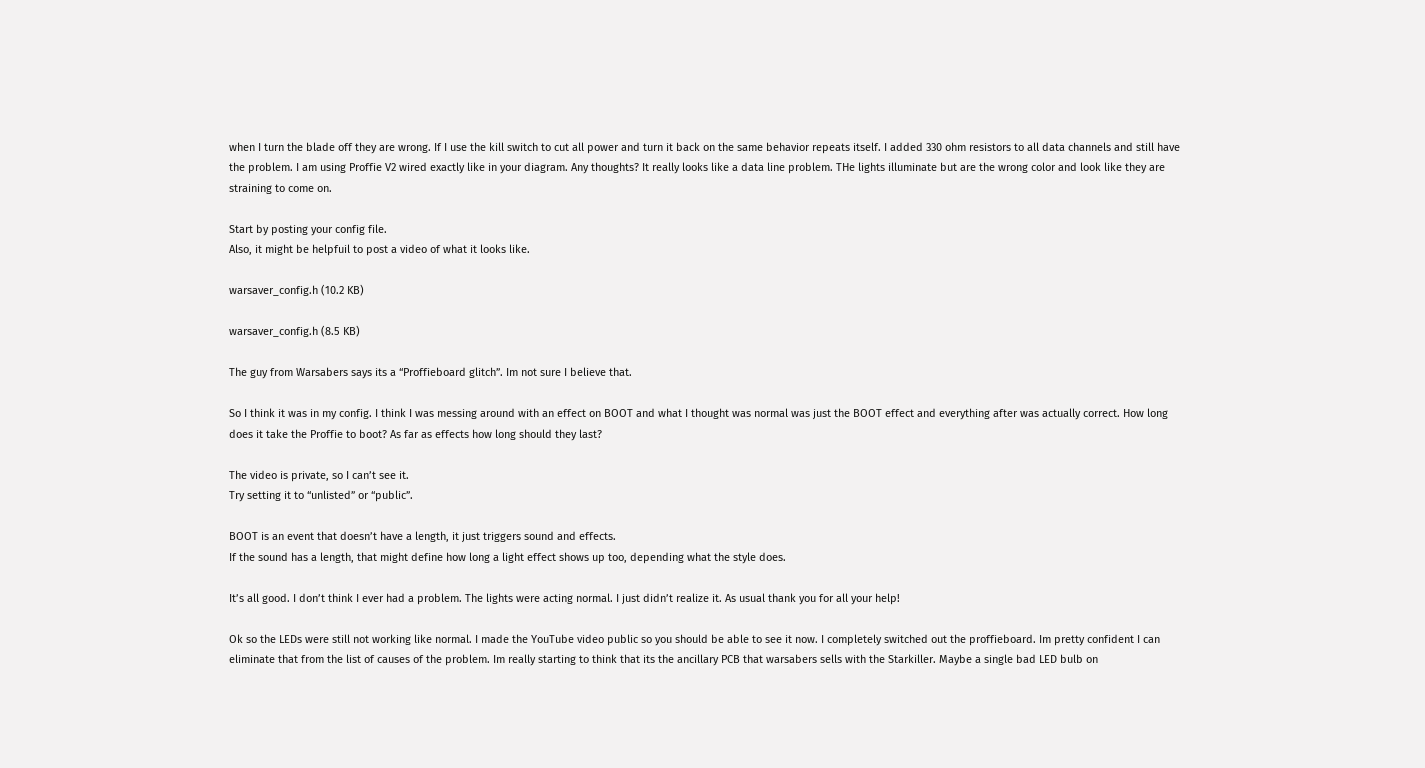when I turn the blade off they are wrong. If I use the kill switch to cut all power and turn it back on the same behavior repeats itself. I added 330 ohm resistors to all data channels and still have the problem. I am using Proffie V2 wired exactly like in your diagram. Any thoughts? It really looks like a data line problem. THe lights illuminate but are the wrong color and look like they are straining to come on.

Start by posting your config file.
Also, it might be helpfuil to post a video of what it looks like.

warsaver_config.h (10.2 KB)

warsaver_config.h (8.5 KB)

The guy from Warsabers says its a “Proffieboard glitch”. Im not sure I believe that.

So I think it was in my config. I think I was messing around with an effect on BOOT and what I thought was normal was just the BOOT effect and everything after was actually correct. How long does it take the Proffie to boot? As far as effects how long should they last?

The video is private, so I can’t see it.
Try setting it to “unlisted” or “public”.

BOOT is an event that doesn’t have a length, it just triggers sound and effects.
If the sound has a length, that might define how long a light effect shows up too, depending what the style does.

It’s all good. I don’t think I ever had a problem. The lights were acting normal. I just didn’t realize it. As usual thank you for all your help!

Ok so the LEDs were still not working like normal. I made the YouTube video public so you should be able to see it now. I completely switched out the proffieboard. Im pretty confident I can eliminate that from the list of causes of the problem. Im really starting to think that its the ancillary PCB that warsabers sells with the Starkiller. Maybe a single bad LED bulb on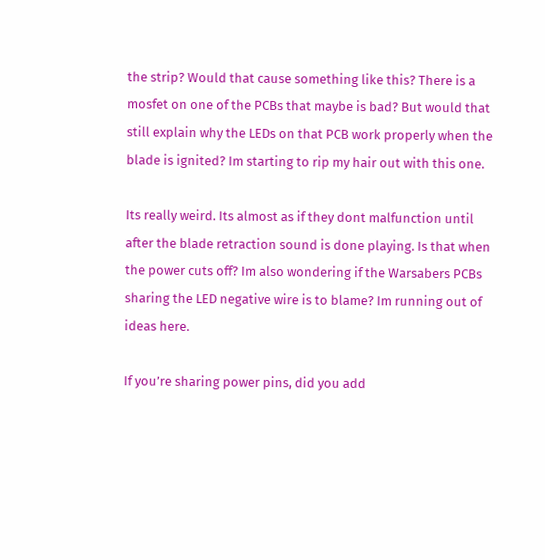the strip? Would that cause something like this? There is a mosfet on one of the PCBs that maybe is bad? But would that still explain why the LEDs on that PCB work properly when the blade is ignited? Im starting to rip my hair out with this one.

Its really weird. Its almost as if they dont malfunction until after the blade retraction sound is done playing. Is that when the power cuts off? Im also wondering if the Warsabers PCBs sharing the LED negative wire is to blame? Im running out of ideas here.

If you’re sharing power pins, did you add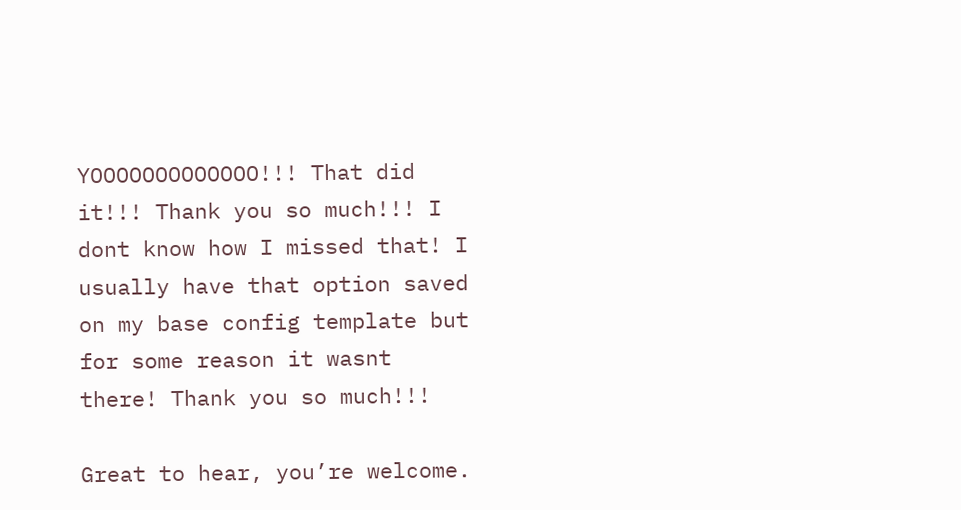YOOOOOOOOOOOOO!!! That did it!!! Thank you so much!!! I dont know how I missed that! I usually have that option saved on my base config template but for some reason it wasnt there! Thank you so much!!!

Great to hear, you’re welcome.